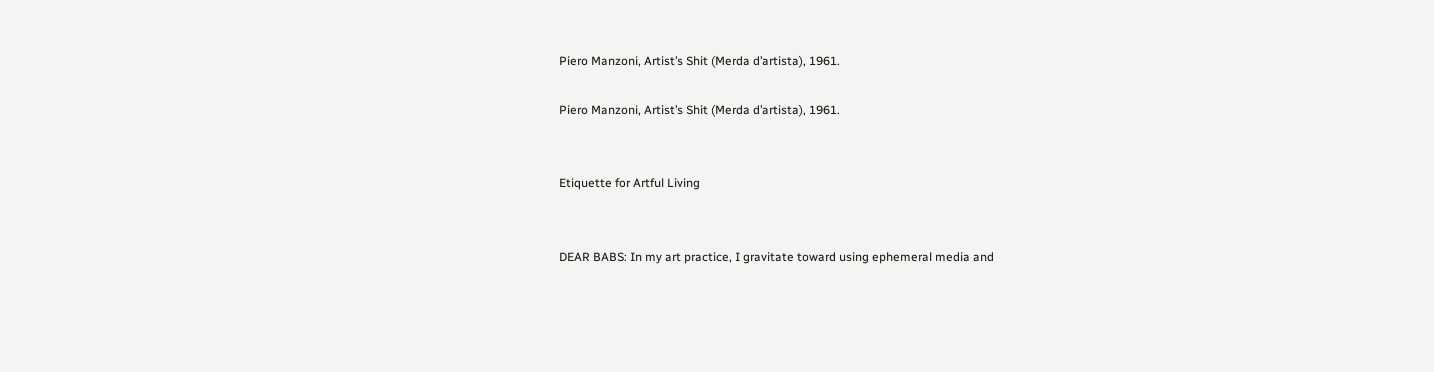Piero Manzoni, Artist’s Shit (Merda d’artista), 1961.

Piero Manzoni, Artist’s Shit (Merda d’artista), 1961.


Etiquette for Artful Living


DEAR BABS: In my art practice, I gravitate toward using ephemeral media and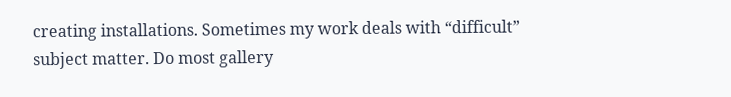creating installations. Sometimes my work deals with “difficult” subject matter. Do most gallery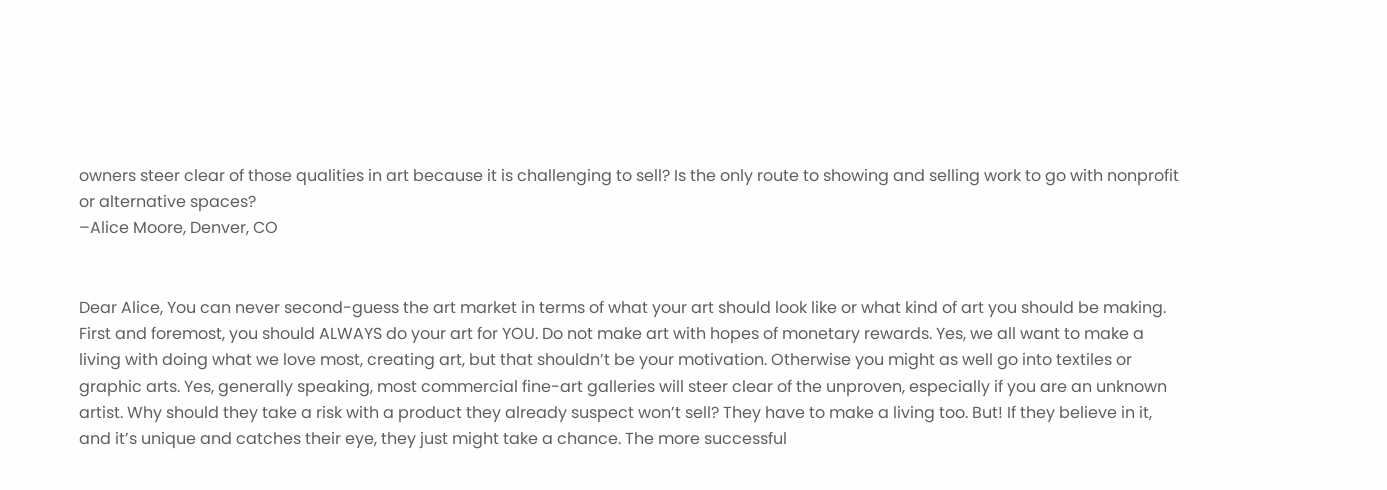owners steer clear of those qualities in art because it is challenging to sell? Is the only route to showing and selling work to go with nonprofit or alternative spaces?
–Alice Moore, Denver, CO


Dear Alice, You can never second-guess the art market in terms of what your art should look like or what kind of art you should be making. First and foremost, you should ALWAYS do your art for YOU. Do not make art with hopes of monetary rewards. Yes, we all want to make a living with doing what we love most, creating art, but that shouldn’t be your motivation. Otherwise you might as well go into textiles or graphic arts. Yes, generally speaking, most commercial fine-art galleries will steer clear of the unproven, especially if you are an unknown artist. Why should they take a risk with a product they already suspect won’t sell? They have to make a living too. But! If they believe in it, and it’s unique and catches their eye, they just might take a chance. The more successful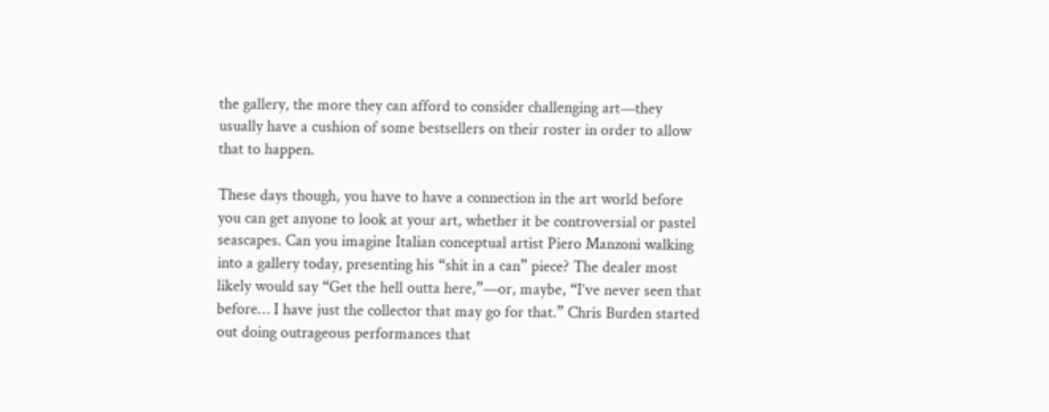the gallery, the more they can afford to consider challenging art—they usually have a cushion of some bestsellers on their roster in order to allow that to happen.

These days though, you have to have a connection in the art world before you can get anyone to look at your art, whether it be controversial or pastel seascapes. Can you imagine Italian conceptual artist Piero Manzoni walking into a gallery today, presenting his “shit in a can” piece? The dealer most likely would say “Get the hell outta here,”—or, maybe, “I’ve never seen that before… I have just the collector that may go for that.” Chris Burden started out doing outrageous performances that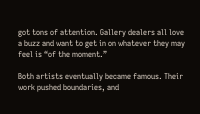got tons of attention. Gallery dealers all love a buzz and want to get in on whatever they may feel is “of the moment.”

Both artists eventually became famous. Their work pushed boundaries, and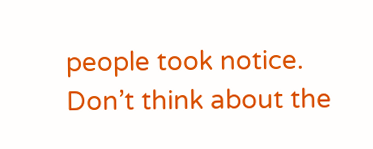people took notice. Don’t think about the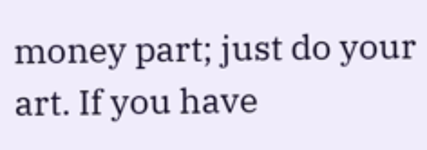money part; just do your art. If you have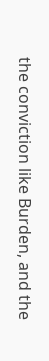the conviction like Burden, and the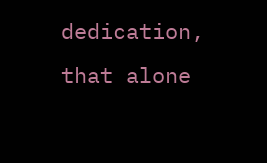dedication, that alone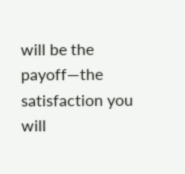will be the payoff—the satisfaction you will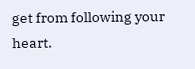get from following your heart.